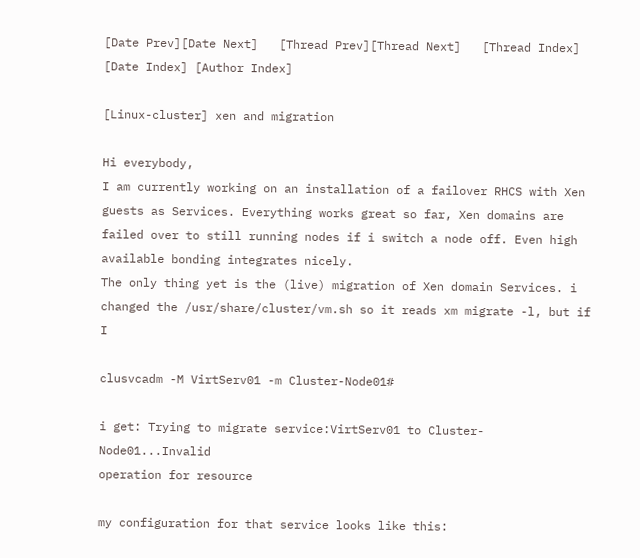[Date Prev][Date Next]   [Thread Prev][Thread Next]   [Thread Index] [Date Index] [Author Index]

[Linux-cluster] xen and migration

Hi everybody,
I am currently working on an installation of a failover RHCS with Xen
guests as Services. Everything works great so far, Xen domains are
failed over to still running nodes if i switch a node off. Even high
available bonding integrates nicely.
The only thing yet is the (live) migration of Xen domain Services. i
changed the /usr/share/cluster/vm.sh so it reads xm migrate -l, but if I

clusvcadm -M VirtServ01 -m Cluster-Node01#

i get: Trying to migrate service:VirtServ01 to Cluster-Node01...Invalid
operation for resource

my configuration for that service looks like this: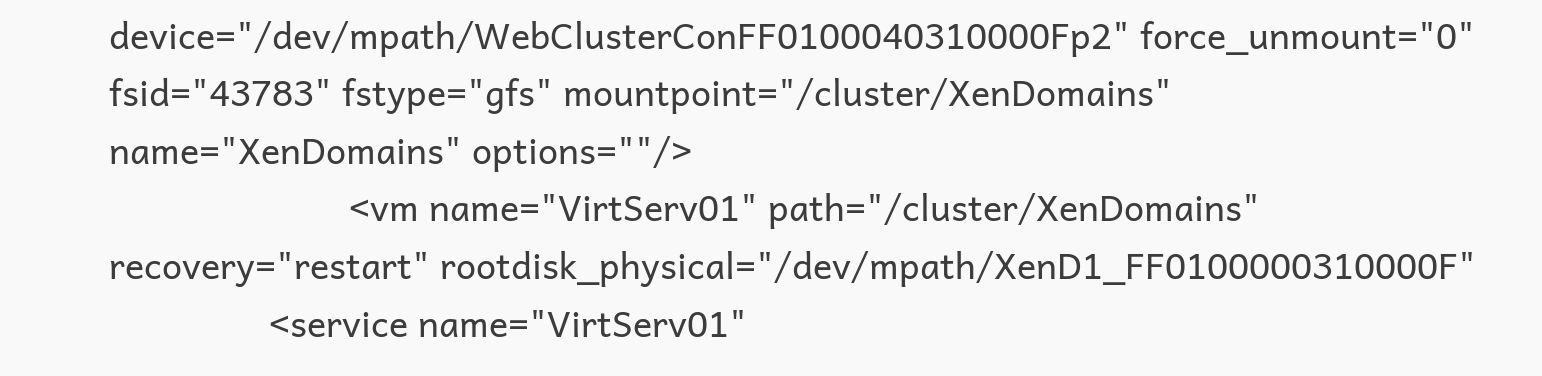device="/dev/mpath/WebClusterConFF0100040310000Fp2" force_unmount="0"
fsid="43783" fstype="gfs" mountpoint="/cluster/XenDomains"
name="XenDomains" options=""/>
                        <vm name="VirtServ01" path="/cluster/XenDomains"
recovery="restart" rootdisk_physical="/dev/mpath/XenD1_FF0100000310000F"
                <service name="VirtServ01"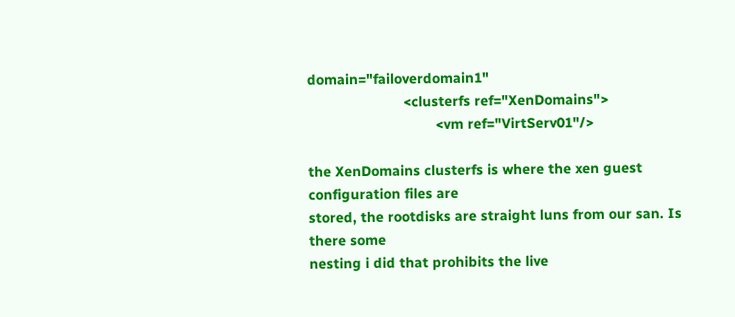domain="failoverdomain1"
                        <clusterfs ref="XenDomains">
                                <vm ref="VirtServ01"/>

the XenDomains clusterfs is where the xen guest configuration files are
stored, the rootdisks are straight luns from our san. Is there some
nesting i did that prohibits the live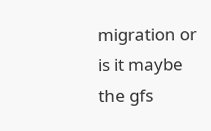migration or is it maybe the gfs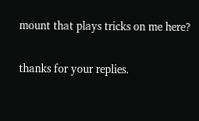mount that plays tricks on me here?

thanks for your replies.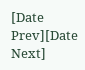[Date Prev][Date Next]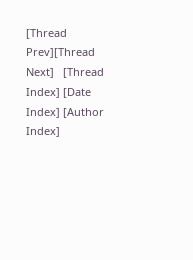[Thread Prev][Thread Next]   [Thread Index] [Date Index] [Author Index]